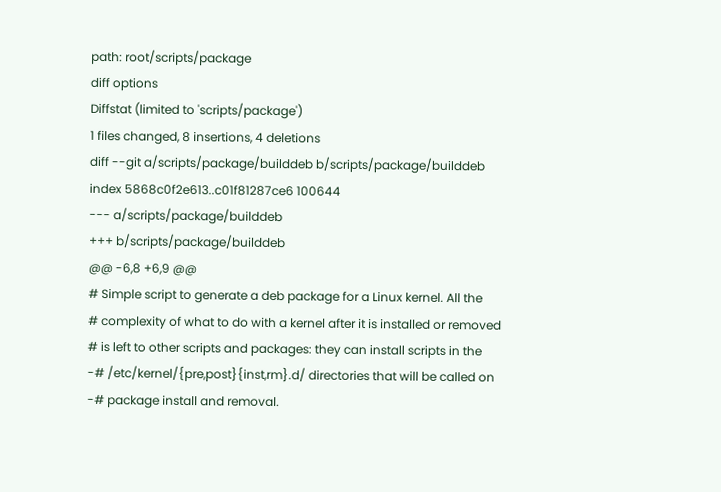path: root/scripts/package
diff options
Diffstat (limited to 'scripts/package')
1 files changed, 8 insertions, 4 deletions
diff --git a/scripts/package/builddeb b/scripts/package/builddeb
index 5868c0f2e613..c01f81287ce6 100644
--- a/scripts/package/builddeb
+++ b/scripts/package/builddeb
@@ -6,8 +6,9 @@
# Simple script to generate a deb package for a Linux kernel. All the
# complexity of what to do with a kernel after it is installed or removed
# is left to other scripts and packages: they can install scripts in the
-# /etc/kernel/{pre,post}{inst,rm}.d/ directories that will be called on
-# package install and removal.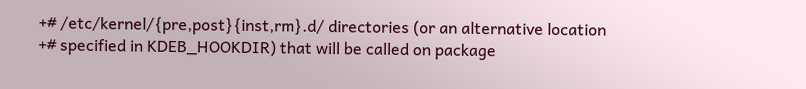+# /etc/kernel/{pre,post}{inst,rm}.d/ directories (or an alternative location
+# specified in KDEB_HOOKDIR) that will be called on package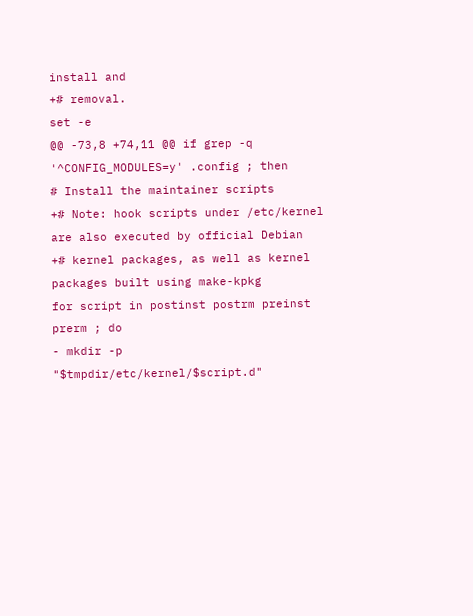install and
+# removal.
set -e
@@ -73,8 +74,11 @@ if grep -q '^CONFIG_MODULES=y' .config ; then
# Install the maintainer scripts
+# Note: hook scripts under /etc/kernel are also executed by official Debian
+# kernel packages, as well as kernel packages built using make-kpkg
for script in postinst postrm preinst prerm ; do
- mkdir -p "$tmpdir/etc/kernel/$script.d"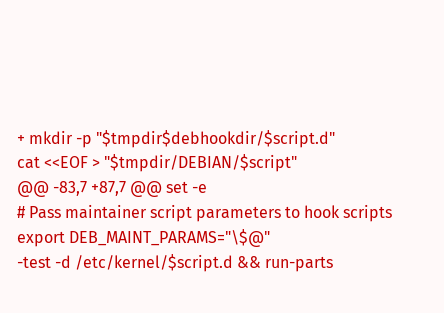+ mkdir -p "$tmpdir$debhookdir/$script.d"
cat <<EOF > "$tmpdir/DEBIAN/$script"
@@ -83,7 +87,7 @@ set -e
# Pass maintainer script parameters to hook scripts
export DEB_MAINT_PARAMS="\$@"
-test -d /etc/kernel/$script.d && run-parts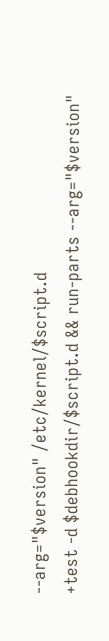--arg="$version" /etc/kernel/$script.d
+test -d $debhookdir/$script.d && run-parts --arg="$version"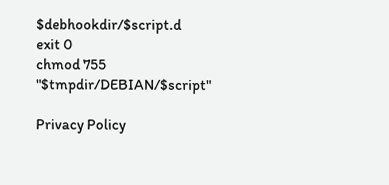$debhookdir/$script.d
exit 0
chmod 755 "$tmpdir/DEBIAN/$script"

Privacy Policy